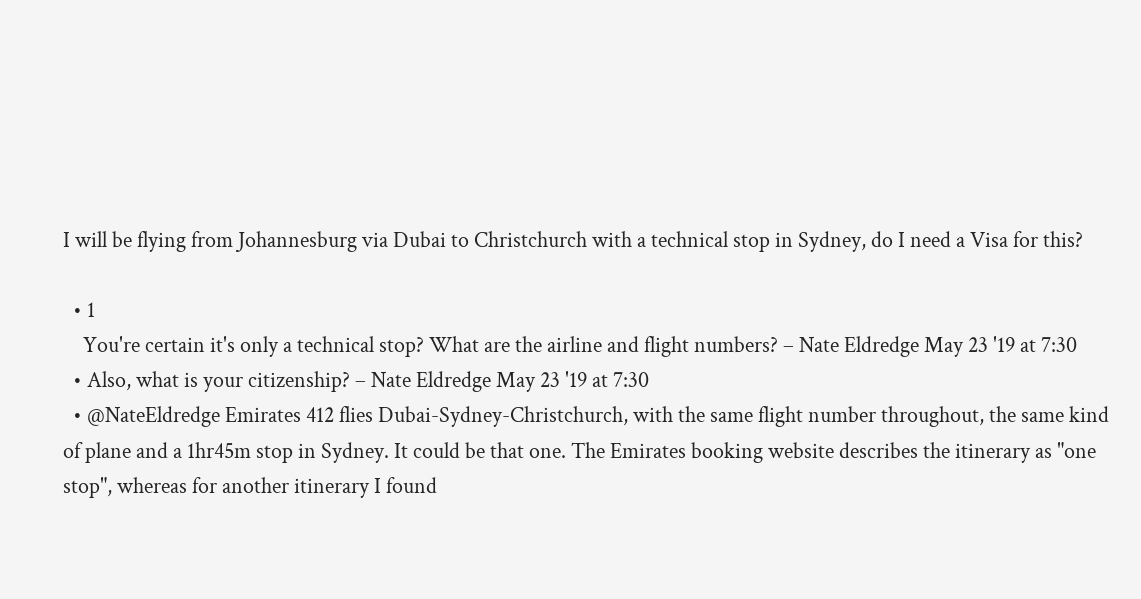I will be flying from Johannesburg via Dubai to Christchurch with a technical stop in Sydney, do I need a Visa for this?

  • 1
    You're certain it's only a technical stop? What are the airline and flight numbers? – Nate Eldredge May 23 '19 at 7:30
  • Also, what is your citizenship? – Nate Eldredge May 23 '19 at 7:30
  • @NateEldredge Emirates 412 flies Dubai-Sydney-Christchurch, with the same flight number throughout, the same kind of plane and a 1hr45m stop in Sydney. It could be that one. The Emirates booking website describes the itinerary as "one stop", whereas for another itinerary I found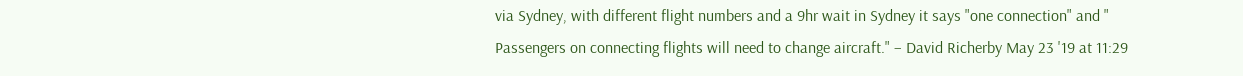via Sydney, with different flight numbers and a 9hr wait in Sydney it says "one connection" and " Passengers on connecting flights will need to change aircraft." – David Richerby May 23 '19 at 11:29